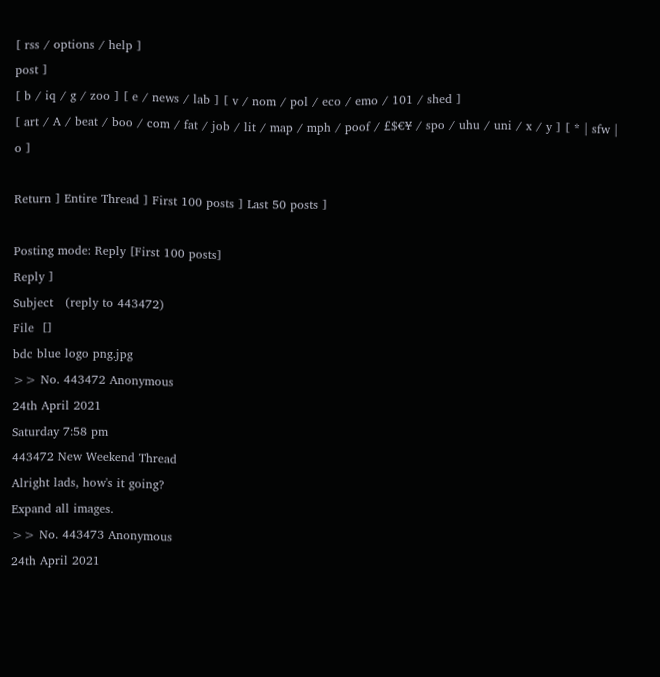[ rss / options / help ]
post ]
[ b / iq / g / zoo ] [ e / news / lab ] [ v / nom / pol / eco / emo / 101 / shed ]
[ art / A / beat / boo / com / fat / job / lit / map / mph / poof / £$€¥ / spo / uhu / uni / x / y ] [ * | sfw | o ]

Return ] Entire Thread ] First 100 posts ] Last 50 posts ]

Posting mode: Reply [First 100 posts]
Reply ]
Subject   (reply to 443472)
File  []
bdc blue logo png.jpg
>> No. 443472 Anonymous
24th April 2021
Saturday 7:58 pm
443472 New Weekend Thread
Alright lads, how's it going?
Expand all images.
>> No. 443473 Anonymous
24th April 2021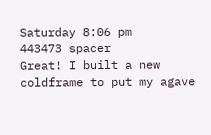Saturday 8:06 pm
443473 spacer
Great! I built a new coldframe to put my agave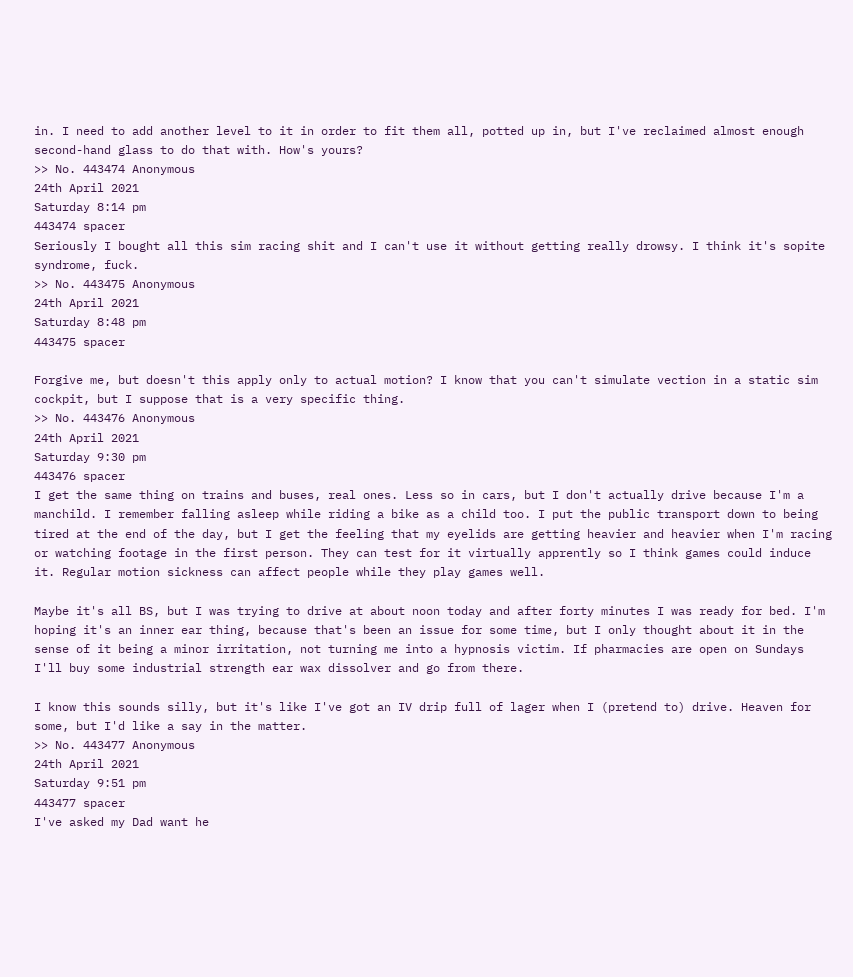in. I need to add another level to it in order to fit them all, potted up in, but I've reclaimed almost enough second-hand glass to do that with. How's yours?
>> No. 443474 Anonymous
24th April 2021
Saturday 8:14 pm
443474 spacer
Seriously I bought all this sim racing shit and I can't use it without getting really drowsy. I think it's sopite syndrome, fuck.
>> No. 443475 Anonymous
24th April 2021
Saturday 8:48 pm
443475 spacer

Forgive me, but doesn't this apply only to actual motion? I know that you can't simulate vection in a static sim cockpit, but I suppose that is a very specific thing.
>> No. 443476 Anonymous
24th April 2021
Saturday 9:30 pm
443476 spacer
I get the same thing on trains and buses, real ones. Less so in cars, but I don't actually drive because I'm a manchild. I remember falling asleep while riding a bike as a child too. I put the public transport down to being tired at the end of the day, but I get the feeling that my eyelids are getting heavier and heavier when I'm racing or watching footage in the first person. They can test for it virtually apprently so I think games could induce it. Regular motion sickness can affect people while they play games well.

Maybe it's all BS, but I was trying to drive at about noon today and after forty minutes I was ready for bed. I'm hoping it's an inner ear thing, because that's been an issue for some time, but I only thought about it in the sense of it being a minor irritation, not turning me into a hypnosis victim. If pharmacies are open on Sundays I'll buy some industrial strength ear wax dissolver and go from there.

I know this sounds silly, but it's like I've got an IV drip full of lager when I (pretend to) drive. Heaven for some, but I'd like a say in the matter.
>> No. 443477 Anonymous
24th April 2021
Saturday 9:51 pm
443477 spacer
I've asked my Dad want he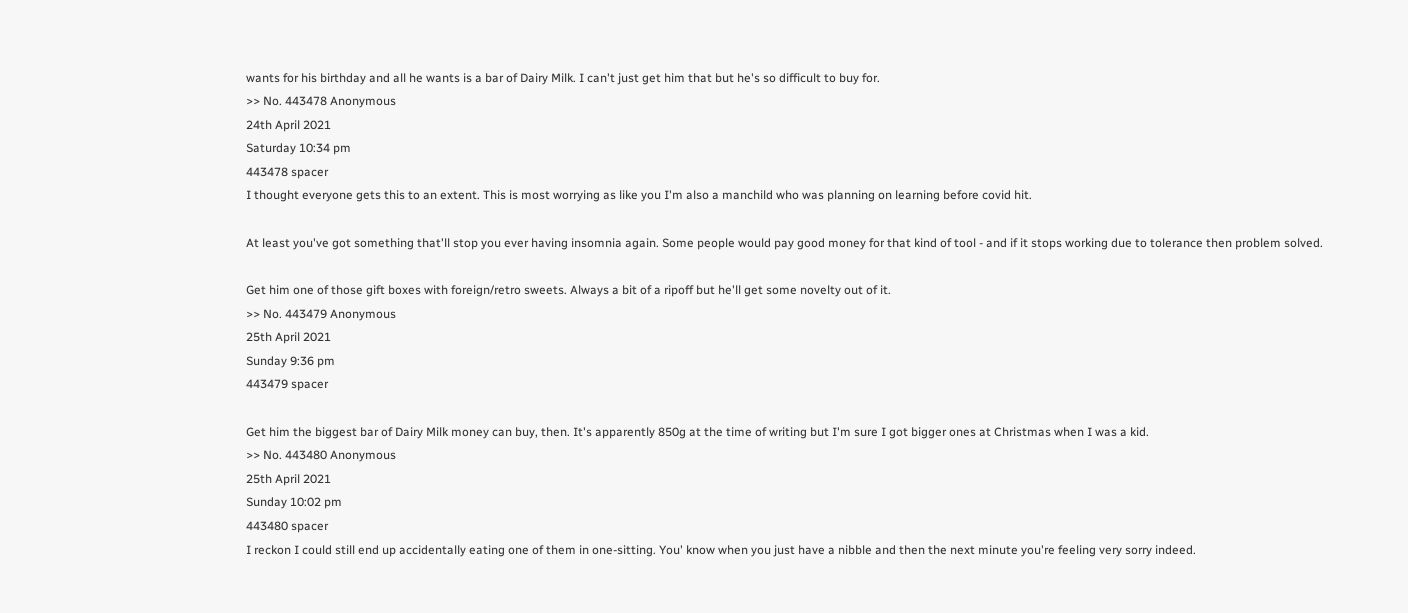wants for his birthday and all he wants is a bar of Dairy Milk. I can't just get him that but he's so difficult to buy for.
>> No. 443478 Anonymous
24th April 2021
Saturday 10:34 pm
443478 spacer
I thought everyone gets this to an extent. This is most worrying as like you I'm also a manchild who was planning on learning before covid hit.

At least you've got something that'll stop you ever having insomnia again. Some people would pay good money for that kind of tool - and if it stops working due to tolerance then problem solved.

Get him one of those gift boxes with foreign/retro sweets. Always a bit of a ripoff but he'll get some novelty out of it.
>> No. 443479 Anonymous
25th April 2021
Sunday 9:36 pm
443479 spacer

Get him the biggest bar of Dairy Milk money can buy, then. It's apparently 850g at the time of writing but I'm sure I got bigger ones at Christmas when I was a kid.
>> No. 443480 Anonymous
25th April 2021
Sunday 10:02 pm
443480 spacer
I reckon I could still end up accidentally eating one of them in one-sitting. You' know when you just have a nibble and then the next minute you're feeling very sorry indeed.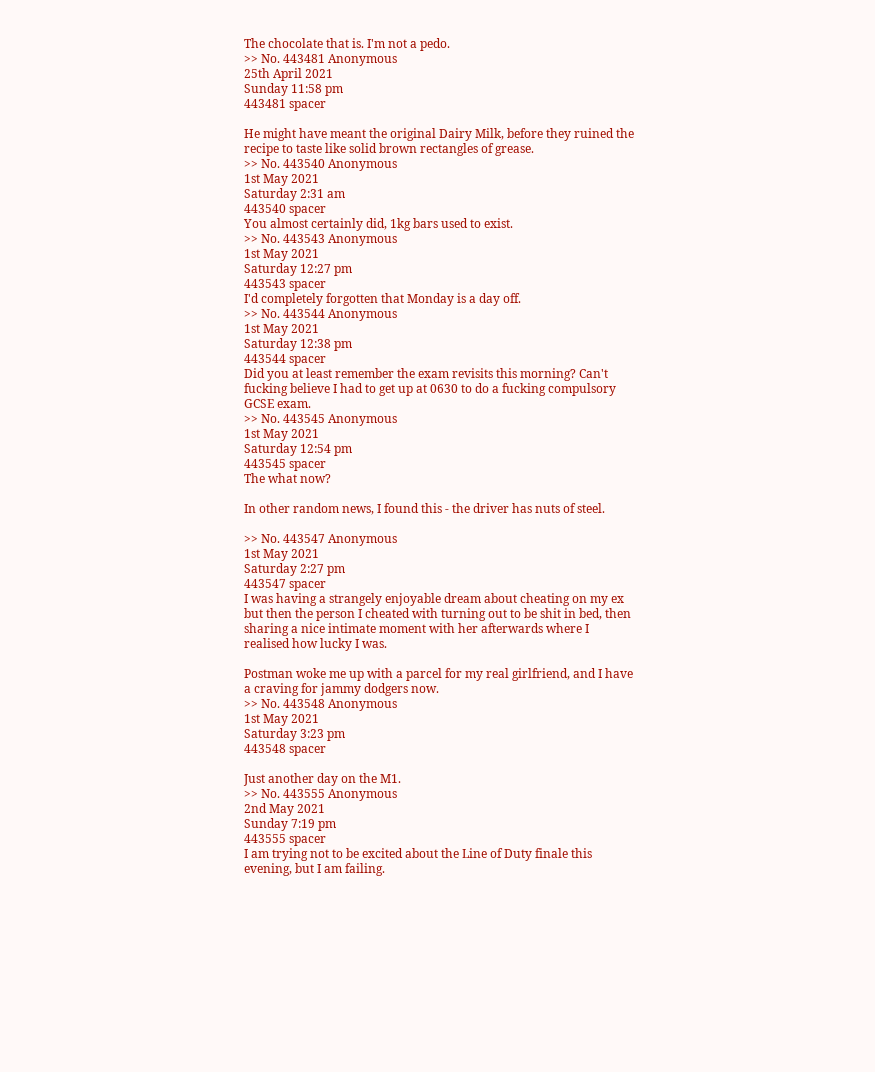The chocolate that is. I'm not a pedo.
>> No. 443481 Anonymous
25th April 2021
Sunday 11:58 pm
443481 spacer

He might have meant the original Dairy Milk, before they ruined the recipe to taste like solid brown rectangles of grease.
>> No. 443540 Anonymous
1st May 2021
Saturday 2:31 am
443540 spacer
You almost certainly did, 1kg bars used to exist.
>> No. 443543 Anonymous
1st May 2021
Saturday 12:27 pm
443543 spacer
I'd completely forgotten that Monday is a day off.
>> No. 443544 Anonymous
1st May 2021
Saturday 12:38 pm
443544 spacer
Did you at least remember the exam revisits this morning? Can't fucking believe I had to get up at 0630 to do a fucking compulsory GCSE exam.
>> No. 443545 Anonymous
1st May 2021
Saturday 12:54 pm
443545 spacer
The what now?

In other random news, I found this - the driver has nuts of steel.

>> No. 443547 Anonymous
1st May 2021
Saturday 2:27 pm
443547 spacer
I was having a strangely enjoyable dream about cheating on my ex but then the person I cheated with turning out to be shit in bed, then sharing a nice intimate moment with her afterwards where I realised how lucky I was.

Postman woke me up with a parcel for my real girlfriend, and I have a craving for jammy dodgers now.
>> No. 443548 Anonymous
1st May 2021
Saturday 3:23 pm
443548 spacer

Just another day on the M1.
>> No. 443555 Anonymous
2nd May 2021
Sunday 7:19 pm
443555 spacer
I am trying not to be excited about the Line of Duty finale this evening, but I am failing.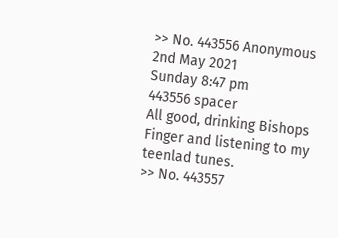>> No. 443556 Anonymous
2nd May 2021
Sunday 8:47 pm
443556 spacer
All good, drinking Bishops Finger and listening to my teenlad tunes.
>> No. 443557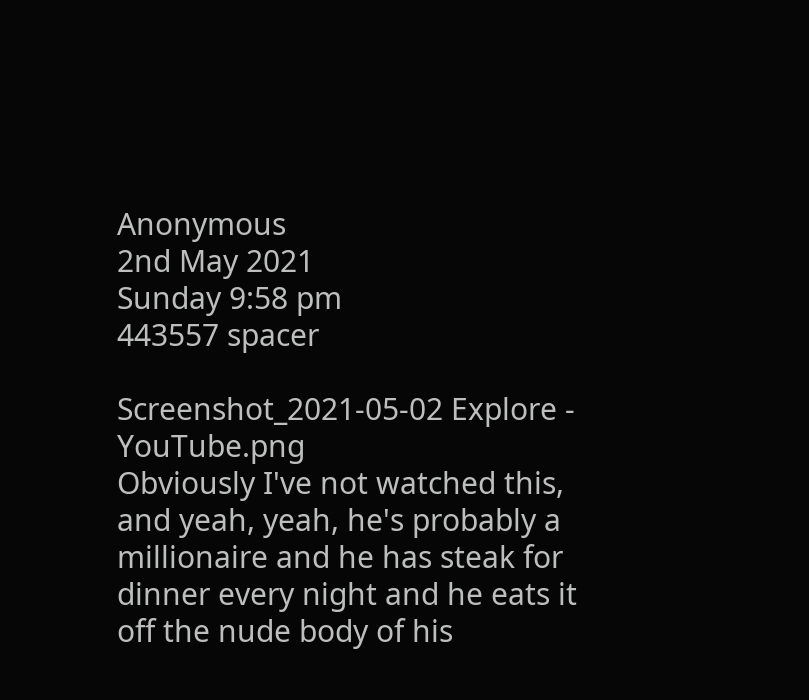Anonymous
2nd May 2021
Sunday 9:58 pm
443557 spacer

Screenshot_2021-05-02 Explore - YouTube.png
Obviously I've not watched this, and yeah, yeah, he's probably a millionaire and he has steak for dinner every night and he eats it off the nude body of his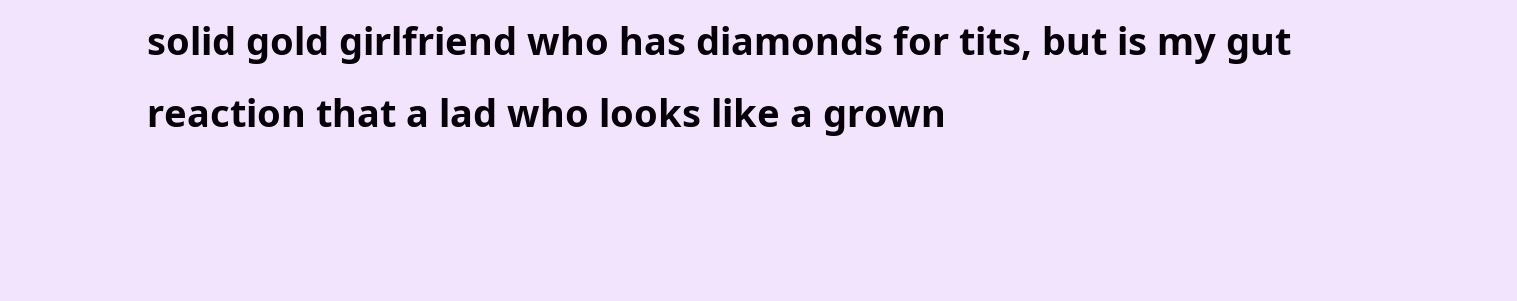solid gold girlfriend who has diamonds for tits, but is my gut reaction that a lad who looks like a grown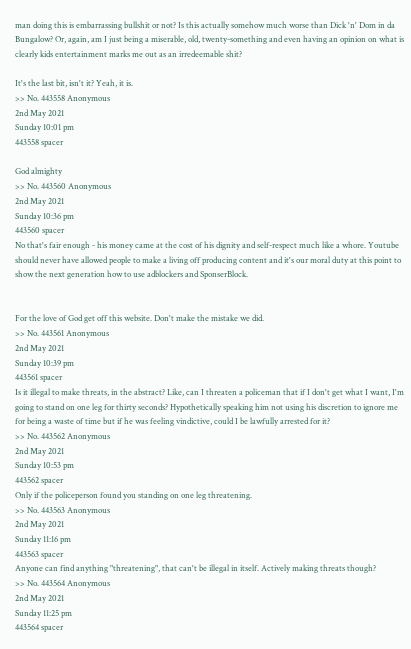man doing this is embarrassing bullshit or not? Is this actually somehow much worse than Dick 'n' Dom in da Bungalow? Or, again, am I just being a miserable, old, twenty-something and even having an opinion on what is clearly kids entertainment marks me out as an irredeemable shit?

It's the last bit, isn't it? Yeah, it is.
>> No. 443558 Anonymous
2nd May 2021
Sunday 10:01 pm
443558 spacer

God almighty
>> No. 443560 Anonymous
2nd May 2021
Sunday 10:36 pm
443560 spacer
No that's fair enough - his money came at the cost of his dignity and self-respect much like a whore. Youtube should never have allowed people to make a living off producing content and it's our moral duty at this point to show the next generation how to use adblockers and SponserBlock.


For the love of God get off this website. Don't make the mistake we did.
>> No. 443561 Anonymous
2nd May 2021
Sunday 10:39 pm
443561 spacer
Is it illegal to make threats, in the abstract? Like, can I threaten a policeman that if I don't get what I want, I'm going to stand on one leg for thirty seconds? Hypothetically speaking him not using his discretion to ignore me for being a waste of time but if he was feeling vindictive, could I be lawfully arrested for it?
>> No. 443562 Anonymous
2nd May 2021
Sunday 10:53 pm
443562 spacer
Only if the policeperson found you standing on one leg threatening.
>> No. 443563 Anonymous
2nd May 2021
Sunday 11:16 pm
443563 spacer
Anyone can find anything "threatening", that can't be illegal in itself. Actively making threats though?
>> No. 443564 Anonymous
2nd May 2021
Sunday 11:25 pm
443564 spacer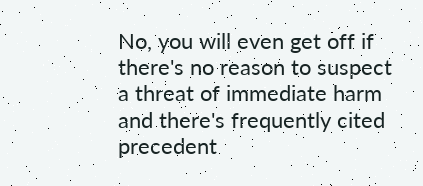No, you will even get off if there's no reason to suspect a threat of immediate harm and there's frequently cited precedent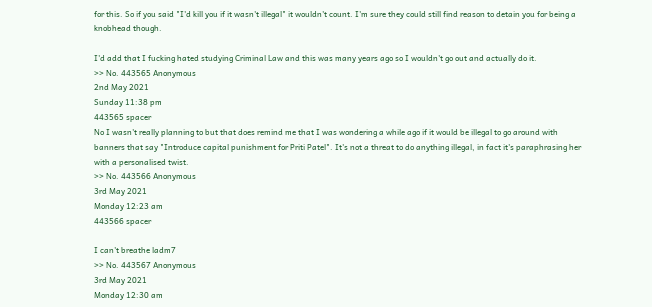for this. So if you said "I'd kill you if it wasn't illegal" it wouldn't count. I'm sure they could still find reason to detain you for being a knobhead though.

I'd add that I fucking hated studying Criminal Law and this was many years ago so I wouldn't go out and actually do it.
>> No. 443565 Anonymous
2nd May 2021
Sunday 11:38 pm
443565 spacer
No I wasn't really planning to but that does remind me that I was wondering a while ago if it would be illegal to go around with banners that say "Introduce capital punishment for Priti Patel". It's not a threat to do anything illegal, in fact it's paraphrasing her with a personalised twist.
>> No. 443566 Anonymous
3rd May 2021
Monday 12:23 am
443566 spacer

I can't breathe ladm7
>> No. 443567 Anonymous
3rd May 2021
Monday 12:30 am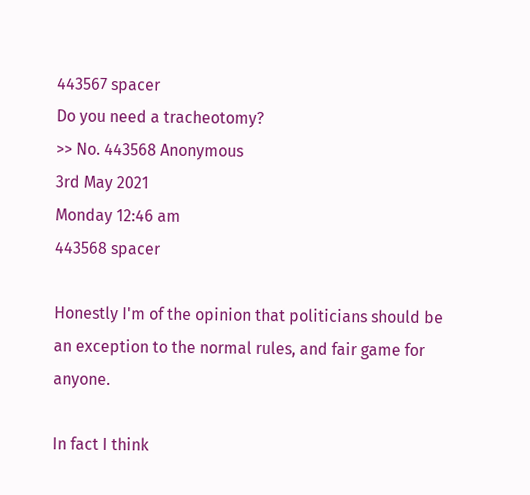443567 spacer
Do you need a tracheotomy?
>> No. 443568 Anonymous
3rd May 2021
Monday 12:46 am
443568 spacer

Honestly I'm of the opinion that politicians should be an exception to the normal rules, and fair game for anyone.

In fact I think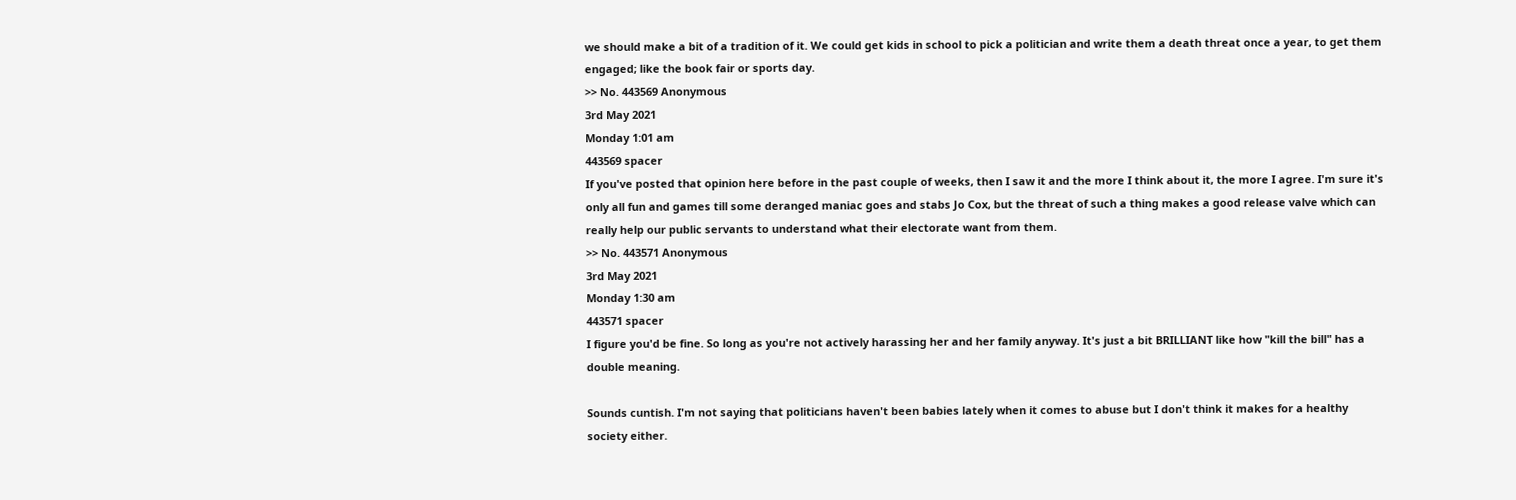we should make a bit of a tradition of it. We could get kids in school to pick a politician and write them a death threat once a year, to get them engaged; like the book fair or sports day.
>> No. 443569 Anonymous
3rd May 2021
Monday 1:01 am
443569 spacer
If you've posted that opinion here before in the past couple of weeks, then I saw it and the more I think about it, the more I agree. I'm sure it's only all fun and games till some deranged maniac goes and stabs Jo Cox, but the threat of such a thing makes a good release valve which can really help our public servants to understand what their electorate want from them.
>> No. 443571 Anonymous
3rd May 2021
Monday 1:30 am
443571 spacer
I figure you'd be fine. So long as you're not actively harassing her and her family anyway. It's just a bit BRILLIANT like how "kill the bill" has a double meaning.

Sounds cuntish. I'm not saying that politicians haven't been babies lately when it comes to abuse but I don't think it makes for a healthy society either.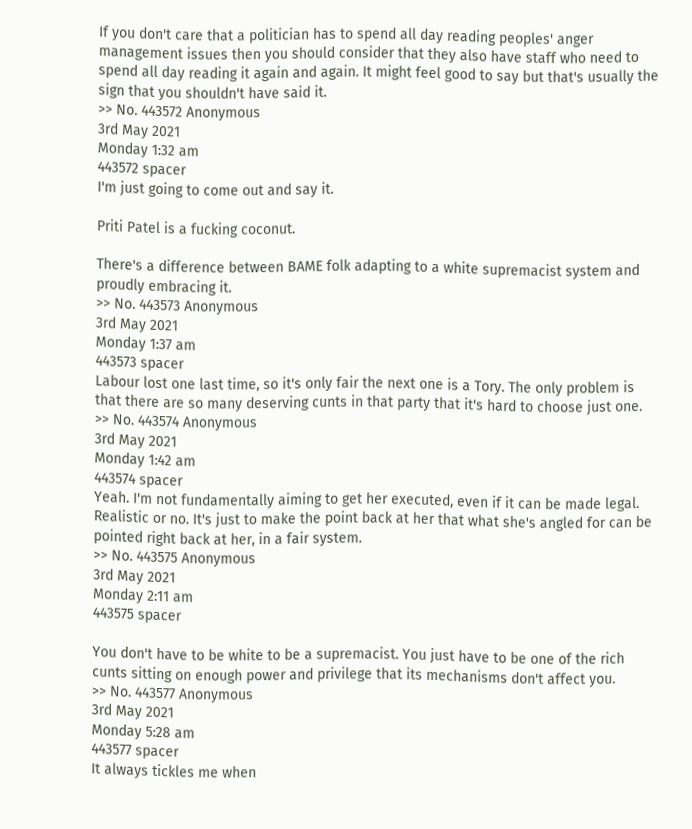If you don't care that a politician has to spend all day reading peoples' anger management issues then you should consider that they also have staff who need to spend all day reading it again and again. It might feel good to say but that's usually the sign that you shouldn't have said it.
>> No. 443572 Anonymous
3rd May 2021
Monday 1:32 am
443572 spacer
I'm just going to come out and say it.

Priti Patel is a fucking coconut.

There's a difference between BAME folk adapting to a white supremacist system and proudly embracing it.
>> No. 443573 Anonymous
3rd May 2021
Monday 1:37 am
443573 spacer
Labour lost one last time, so it's only fair the next one is a Tory. The only problem is that there are so many deserving cunts in that party that it's hard to choose just one.
>> No. 443574 Anonymous
3rd May 2021
Monday 1:42 am
443574 spacer
Yeah. I'm not fundamentally aiming to get her executed, even if it can be made legal. Realistic or no. It's just to make the point back at her that what she's angled for can be pointed right back at her, in a fair system.
>> No. 443575 Anonymous
3rd May 2021
Monday 2:11 am
443575 spacer

You don't have to be white to be a supremacist. You just have to be one of the rich cunts sitting on enough power and privilege that its mechanisms don't affect you.
>> No. 443577 Anonymous
3rd May 2021
Monday 5:28 am
443577 spacer
It always tickles me when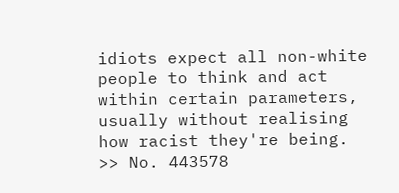idiots expect all non-white people to think and act within certain parameters, usually without realising how racist they're being.
>> No. 443578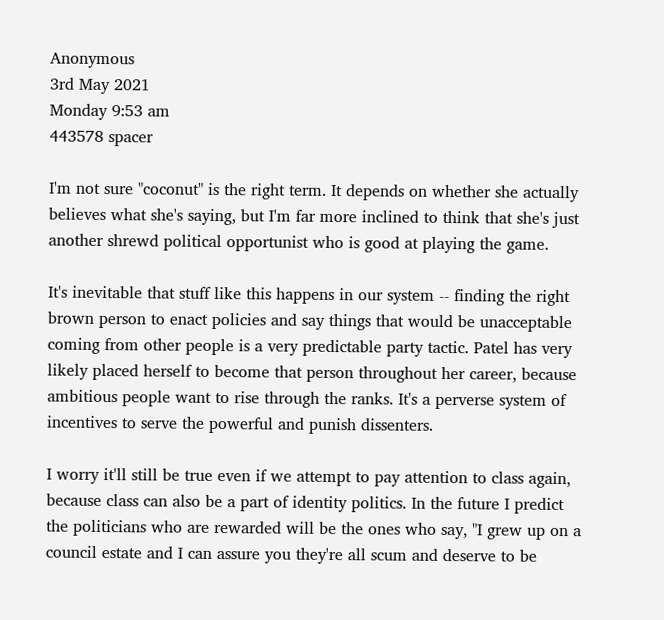Anonymous
3rd May 2021
Monday 9:53 am
443578 spacer

I'm not sure "coconut" is the right term. It depends on whether she actually believes what she's saying, but I'm far more inclined to think that she's just another shrewd political opportunist who is good at playing the game.

It's inevitable that stuff like this happens in our system -- finding the right brown person to enact policies and say things that would be unacceptable coming from other people is a very predictable party tactic. Patel has very likely placed herself to become that person throughout her career, because ambitious people want to rise through the ranks. It's a perverse system of incentives to serve the powerful and punish dissenters.

I worry it'll still be true even if we attempt to pay attention to class again, because class can also be a part of identity politics. In the future I predict the politicians who are rewarded will be the ones who say, "I grew up on a council estate and I can assure you they're all scum and deserve to be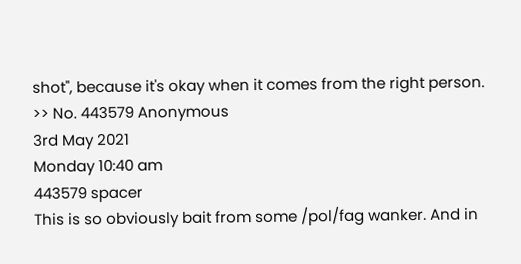shot", because it's okay when it comes from the right person.
>> No. 443579 Anonymous
3rd May 2021
Monday 10:40 am
443579 spacer
This is so obviously bait from some /pol/fag wanker. And in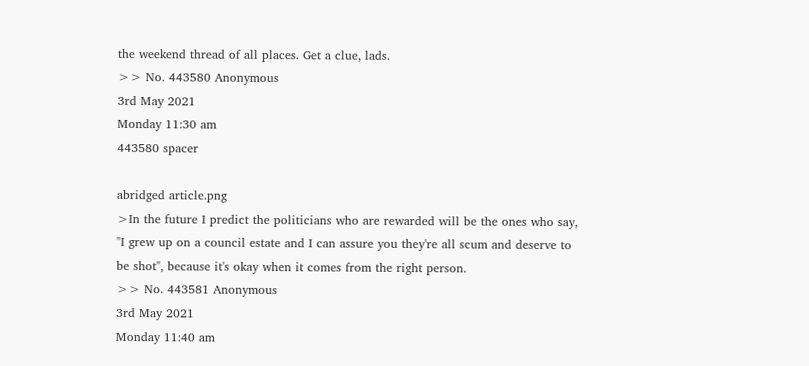the weekend thread of all places. Get a clue, lads.
>> No. 443580 Anonymous
3rd May 2021
Monday 11:30 am
443580 spacer

abridged article.png
>In the future I predict the politicians who are rewarded will be the ones who say, "I grew up on a council estate and I can assure you they're all scum and deserve to be shot", because it's okay when it comes from the right person.
>> No. 443581 Anonymous
3rd May 2021
Monday 11:40 am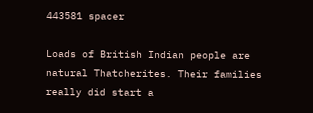443581 spacer

Loads of British Indian people are natural Thatcherites. Their families really did start a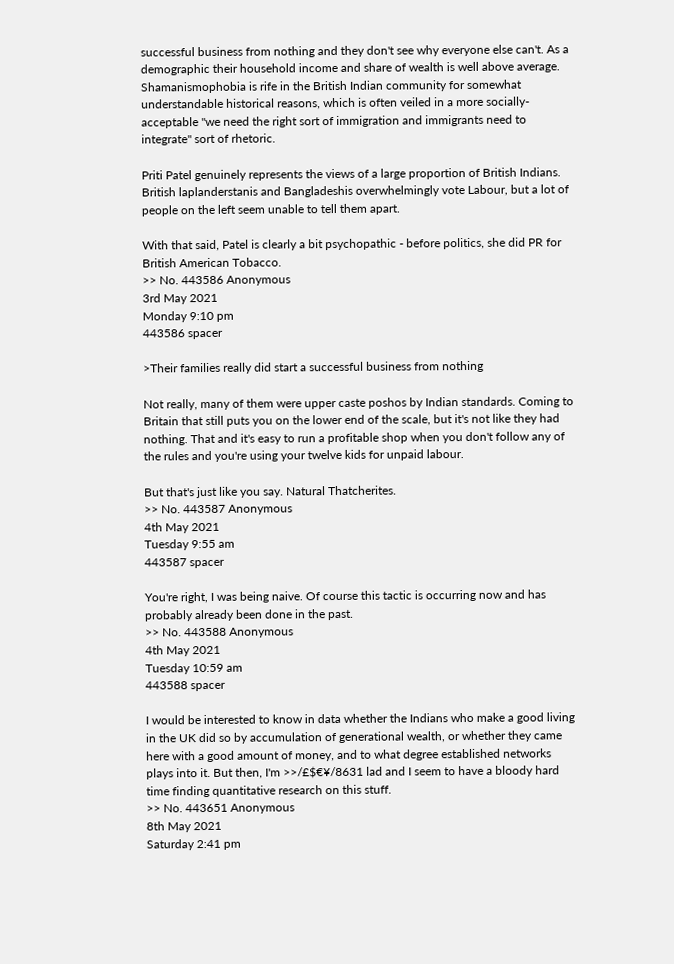successful business from nothing and they don't see why everyone else can't. As a demographic their household income and share of wealth is well above average. Shamanismophobia is rife in the British Indian community for somewhat understandable historical reasons, which is often veiled in a more socially-acceptable "we need the right sort of immigration and immigrants need to integrate" sort of rhetoric.

Priti Patel genuinely represents the views of a large proportion of British Indians. British laplanderstanis and Bangladeshis overwhelmingly vote Labour, but a lot of people on the left seem unable to tell them apart.

With that said, Patel is clearly a bit psychopathic - before politics, she did PR for British American Tobacco.
>> No. 443586 Anonymous
3rd May 2021
Monday 9:10 pm
443586 spacer

>Their families really did start a successful business from nothing

Not really, many of them were upper caste poshos by Indian standards. Coming to Britain that still puts you on the lower end of the scale, but it's not like they had nothing. That and it's easy to run a profitable shop when you don't follow any of the rules and you're using your twelve kids for unpaid labour.

But that's just like you say. Natural Thatcherites.
>> No. 443587 Anonymous
4th May 2021
Tuesday 9:55 am
443587 spacer

You're right, I was being naive. Of course this tactic is occurring now and has probably already been done in the past.
>> No. 443588 Anonymous
4th May 2021
Tuesday 10:59 am
443588 spacer

I would be interested to know in data whether the Indians who make a good living in the UK did so by accumulation of generational wealth, or whether they came here with a good amount of money, and to what degree established networks plays into it. But then, I'm >>/£$€¥/8631 lad and I seem to have a bloody hard time finding quantitative research on this stuff.
>> No. 443651 Anonymous
8th May 2021
Saturday 2:41 pm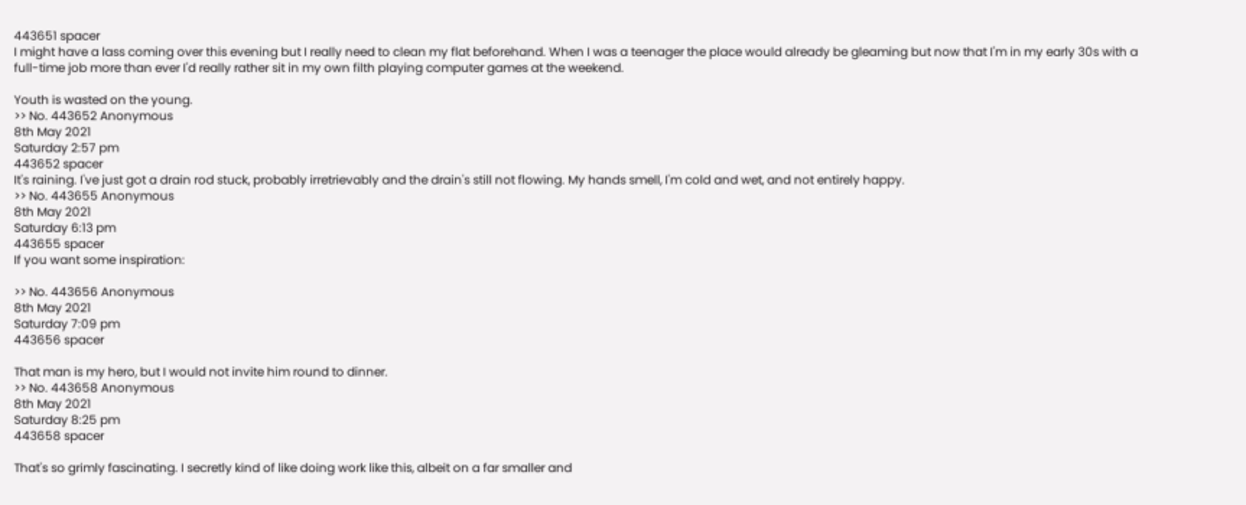443651 spacer
I might have a lass coming over this evening but I really need to clean my flat beforehand. When I was a teenager the place would already be gleaming but now that I'm in my early 30s with a full-time job more than ever I'd really rather sit in my own filth playing computer games at the weekend.

Youth is wasted on the young.
>> No. 443652 Anonymous
8th May 2021
Saturday 2:57 pm
443652 spacer
It's raining. I've just got a drain rod stuck, probably irretrievably and the drain's still not flowing. My hands smell, I'm cold and wet, and not entirely happy.
>> No. 443655 Anonymous
8th May 2021
Saturday 6:13 pm
443655 spacer
If you want some inspiration:

>> No. 443656 Anonymous
8th May 2021
Saturday 7:09 pm
443656 spacer

That man is my hero, but I would not invite him round to dinner.
>> No. 443658 Anonymous
8th May 2021
Saturday 8:25 pm
443658 spacer

That's so grimly fascinating. I secretly kind of like doing work like this, albeit on a far smaller and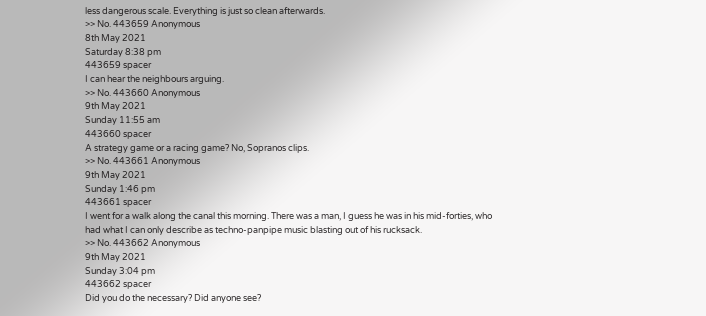less dangerous scale. Everything is just so clean afterwards.
>> No. 443659 Anonymous
8th May 2021
Saturday 8:38 pm
443659 spacer
I can hear the neighbours arguing.
>> No. 443660 Anonymous
9th May 2021
Sunday 11:55 am
443660 spacer
A strategy game or a racing game? No, Sopranos clips.
>> No. 443661 Anonymous
9th May 2021
Sunday 1:46 pm
443661 spacer
I went for a walk along the canal this morning. There was a man, I guess he was in his mid-forties, who had what I can only describe as techno-panpipe music blasting out of his rucksack.
>> No. 443662 Anonymous
9th May 2021
Sunday 3:04 pm
443662 spacer
Did you do the necessary? Did anyone see?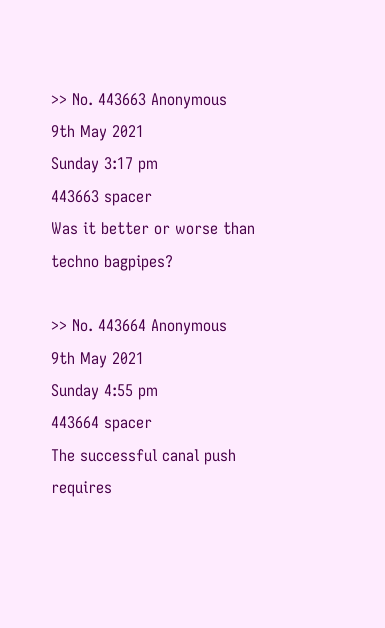>> No. 443663 Anonymous
9th May 2021
Sunday 3:17 pm
443663 spacer
Was it better or worse than techno bagpipes?

>> No. 443664 Anonymous
9th May 2021
Sunday 4:55 pm
443664 spacer
The successful canal push requires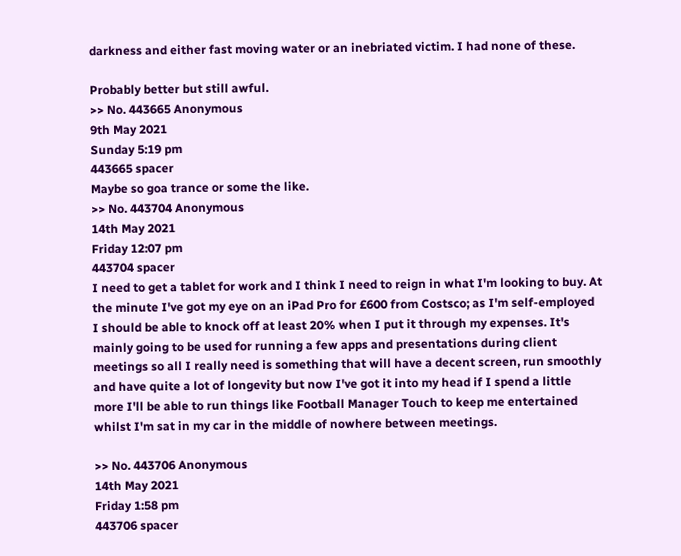darkness and either fast moving water or an inebriated victim. I had none of these.

Probably better but still awful.
>> No. 443665 Anonymous
9th May 2021
Sunday 5:19 pm
443665 spacer
Maybe so goa trance or some the like.
>> No. 443704 Anonymous
14th May 2021
Friday 12:07 pm
443704 spacer
I need to get a tablet for work and I think I need to reign in what I'm looking to buy. At the minute I've got my eye on an iPad Pro for £600 from Costsco; as I'm self-employed I should be able to knock off at least 20% when I put it through my expenses. It's mainly going to be used for running a few apps and presentations during client meetings so all I really need is something that will have a decent screen, run smoothly and have quite a lot of longevity but now I've got it into my head if I spend a little more I'll be able to run things like Football Manager Touch to keep me entertained whilst I'm sat in my car in the middle of nowhere between meetings.

>> No. 443706 Anonymous
14th May 2021
Friday 1:58 pm
443706 spacer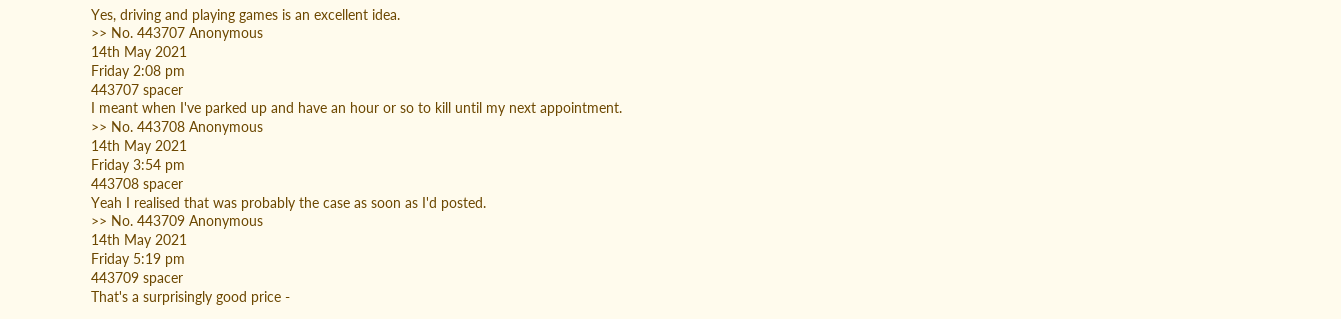Yes, driving and playing games is an excellent idea.
>> No. 443707 Anonymous
14th May 2021
Friday 2:08 pm
443707 spacer
I meant when I've parked up and have an hour or so to kill until my next appointment.
>> No. 443708 Anonymous
14th May 2021
Friday 3:54 pm
443708 spacer
Yeah I realised that was probably the case as soon as I'd posted.
>> No. 443709 Anonymous
14th May 2021
Friday 5:19 pm
443709 spacer
That's a surprisingly good price -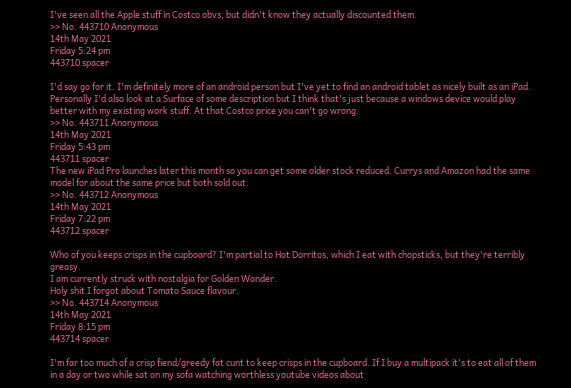I've seen all the Apple stuff in Costco obvs, but didn't know they actually discounted them.
>> No. 443710 Anonymous
14th May 2021
Friday 5:24 pm
443710 spacer

I'd say go for it. I'm definitely more of an android person but I've yet to find an android tablet as nicely built as an iPad. Personally I'd also look at a Surface of some description but I think that's just because a windows device would play better with my existing work stuff. At that Costco price you can't go wrong.
>> No. 443711 Anonymous
14th May 2021
Friday 5:43 pm
443711 spacer
The new iPad Pro launches later this month so you can get some older stock reduced. Currys and Amazon had the same model for about the same price but both sold out.
>> No. 443712 Anonymous
14th May 2021
Friday 7:22 pm
443712 spacer

Who of you keeps crisps in the cupboard? I'm partial to Hot Dorritos, which I eat with chopsticks, but they're terribly greasy.
I am currently struck with nostalgia for Golden Wonder.
Holy shit I forgot about Tomato Sauce flavour.
>> No. 443714 Anonymous
14th May 2021
Friday 8:15 pm
443714 spacer

I'm far too much of a crisp fiend/greedy fat cunt to keep crisps in the cupboard. If I buy a multipack it's to eat all of them in a day or two while sat on my sofa watching worthless youtube videos about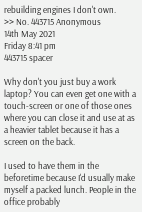rebuilding engines I don't own.
>> No. 443715 Anonymous
14th May 2021
Friday 8:41 pm
443715 spacer

Why don't you just buy a work laptop? You can even get one with a touch-screen or one of those ones where you can close it and use at as a heavier tablet because it has a screen on the back.

I used to have them in the beforetime because I'd usually make myself a packed lunch. People in the office probably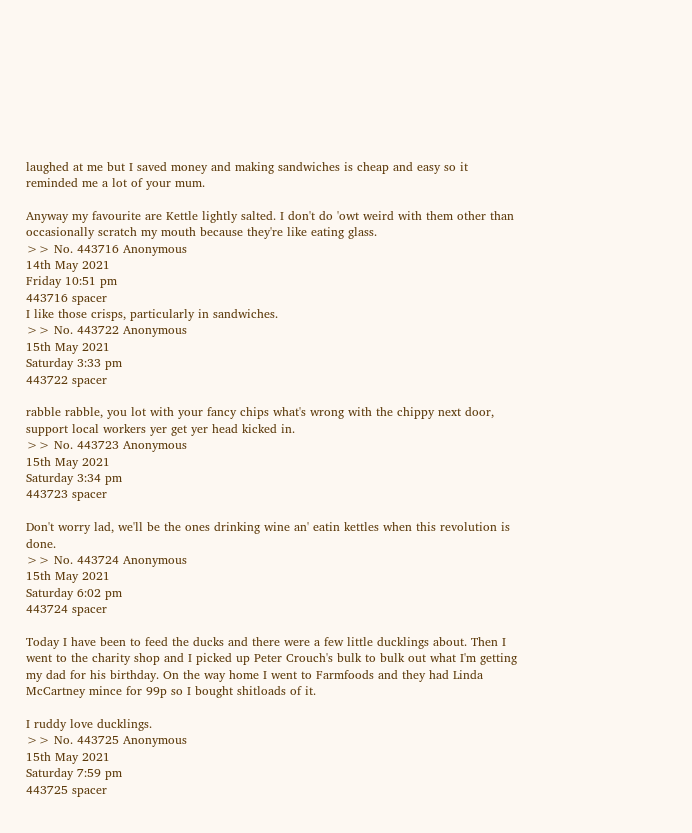laughed at me but I saved money and making sandwiches is cheap and easy so it reminded me a lot of your mum.

Anyway my favourite are Kettle lightly salted. I don't do 'owt weird with them other than occasionally scratch my mouth because they're like eating glass.
>> No. 443716 Anonymous
14th May 2021
Friday 10:51 pm
443716 spacer
I like those crisps, particularly in sandwiches.
>> No. 443722 Anonymous
15th May 2021
Saturday 3:33 pm
443722 spacer

rabble rabble, you lot with your fancy chips what's wrong with the chippy next door, support local workers yer get yer head kicked in.
>> No. 443723 Anonymous
15th May 2021
Saturday 3:34 pm
443723 spacer

Don't worry lad, we'll be the ones drinking wine an' eatin kettles when this revolution is done.
>> No. 443724 Anonymous
15th May 2021
Saturday 6:02 pm
443724 spacer

Today I have been to feed the ducks and there were a few little ducklings about. Then I went to the charity shop and I picked up Peter Crouch's bulk to bulk out what I'm getting my dad for his birthday. On the way home I went to Farmfoods and they had Linda McCartney mince for 99p so I bought shitloads of it.

I ruddy love ducklings.
>> No. 443725 Anonymous
15th May 2021
Saturday 7:59 pm
443725 spacer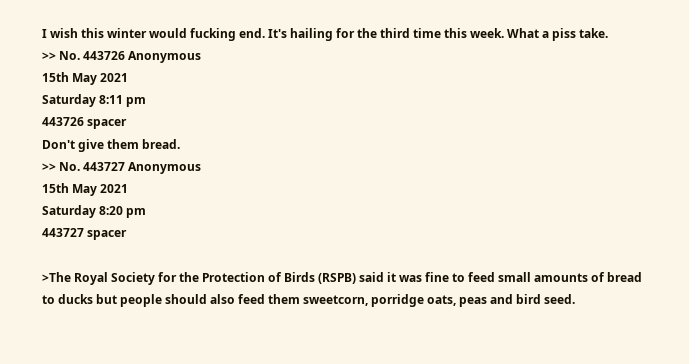I wish this winter would fucking end. It's hailing for the third time this week. What a piss take.
>> No. 443726 Anonymous
15th May 2021
Saturday 8:11 pm
443726 spacer
Don't give them bread.
>> No. 443727 Anonymous
15th May 2021
Saturday 8:20 pm
443727 spacer

>The Royal Society for the Protection of Birds (RSPB) said it was fine to feed small amounts of bread to ducks but people should also feed them sweetcorn, porridge oats, peas and bird seed.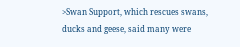>Swan Support, which rescues swans, ducks and geese, said many were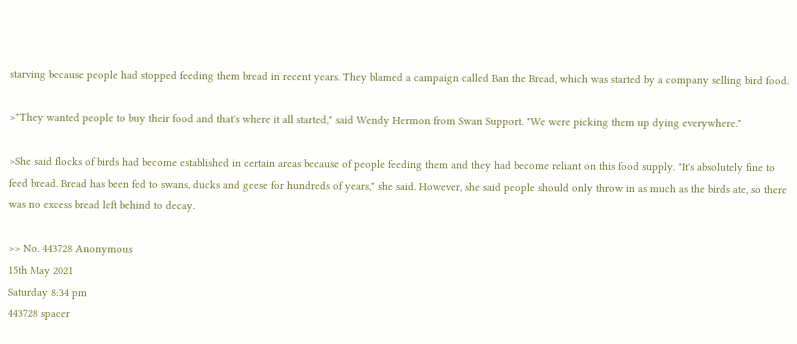starving because people had stopped feeding them bread in recent years. They blamed a campaign called Ban the Bread, which was started by a company selling bird food.

>"They wanted people to buy their food and that's where it all started," said Wendy Hermon from Swan Support. "We were picking them up dying everywhere."

>She said flocks of birds had become established in certain areas because of people feeding them and they had become reliant on this food supply. "It's absolutely fine to feed bread. Bread has been fed to swans, ducks and geese for hundreds of years," she said. However, she said people should only throw in as much as the birds ate, so there was no excess bread left behind to decay.

>> No. 443728 Anonymous
15th May 2021
Saturday 8:34 pm
443728 spacer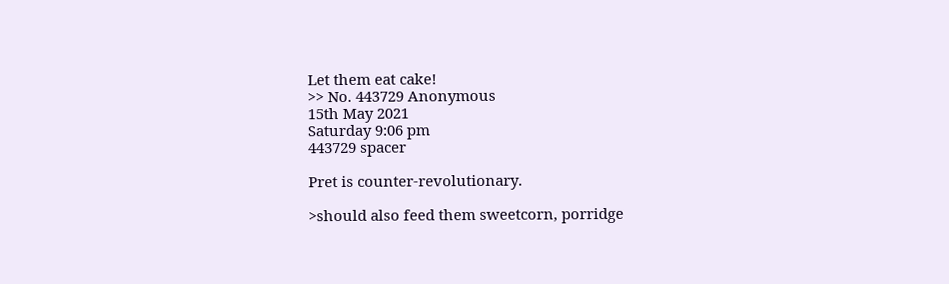Let them eat cake!
>> No. 443729 Anonymous
15th May 2021
Saturday 9:06 pm
443729 spacer

Pret is counter-revolutionary.

>should also feed them sweetcorn, porridge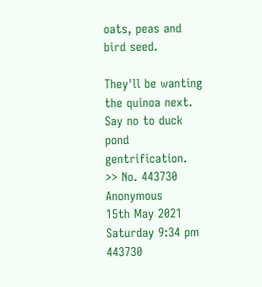oats, peas and bird seed.

They'll be wanting the quinoa next. Say no to duck pond gentrification.
>> No. 443730 Anonymous
15th May 2021
Saturday 9:34 pm
443730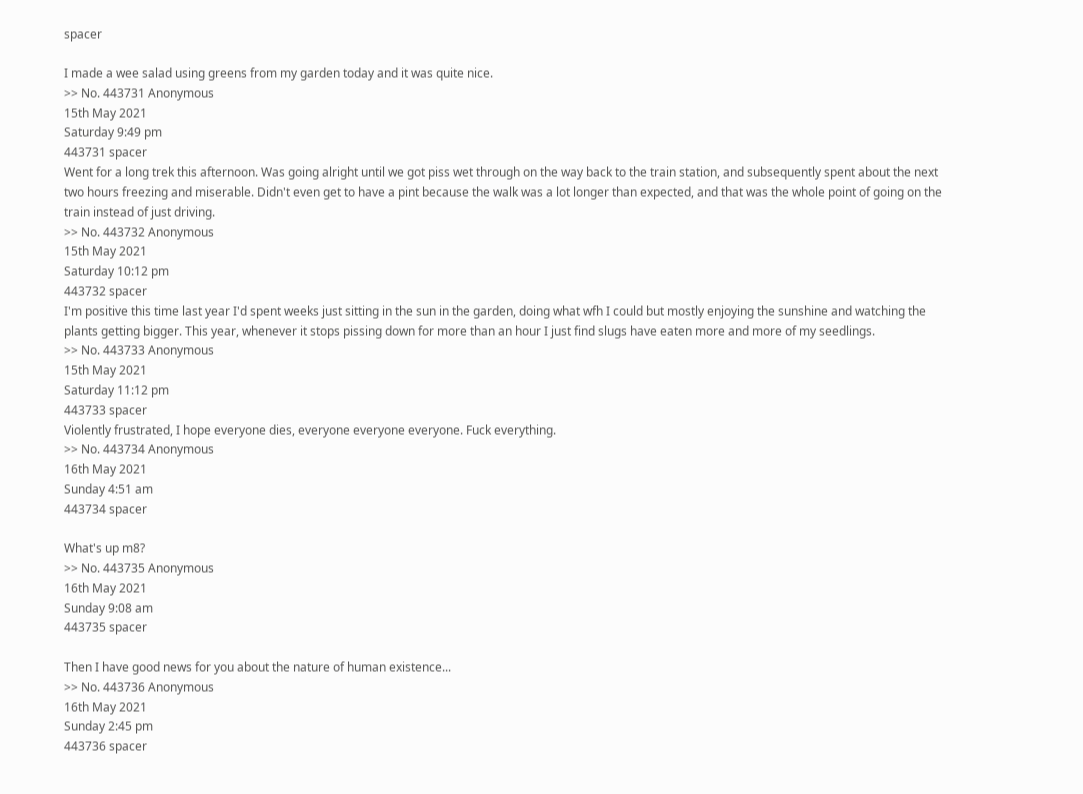spacer

I made a wee salad using greens from my garden today and it was quite nice.
>> No. 443731 Anonymous
15th May 2021
Saturday 9:49 pm
443731 spacer
Went for a long trek this afternoon. Was going alright until we got piss wet through on the way back to the train station, and subsequently spent about the next two hours freezing and miserable. Didn't even get to have a pint because the walk was a lot longer than expected, and that was the whole point of going on the train instead of just driving.
>> No. 443732 Anonymous
15th May 2021
Saturday 10:12 pm
443732 spacer
I'm positive this time last year I'd spent weeks just sitting in the sun in the garden, doing what wfh I could but mostly enjoying the sunshine and watching the plants getting bigger. This year, whenever it stops pissing down for more than an hour I just find slugs have eaten more and more of my seedlings.
>> No. 443733 Anonymous
15th May 2021
Saturday 11:12 pm
443733 spacer
Violently frustrated, I hope everyone dies, everyone everyone everyone. Fuck everything.
>> No. 443734 Anonymous
16th May 2021
Sunday 4:51 am
443734 spacer

What's up m8?
>> No. 443735 Anonymous
16th May 2021
Sunday 9:08 am
443735 spacer

Then I have good news for you about the nature of human existence...
>> No. 443736 Anonymous
16th May 2021
Sunday 2:45 pm
443736 spacer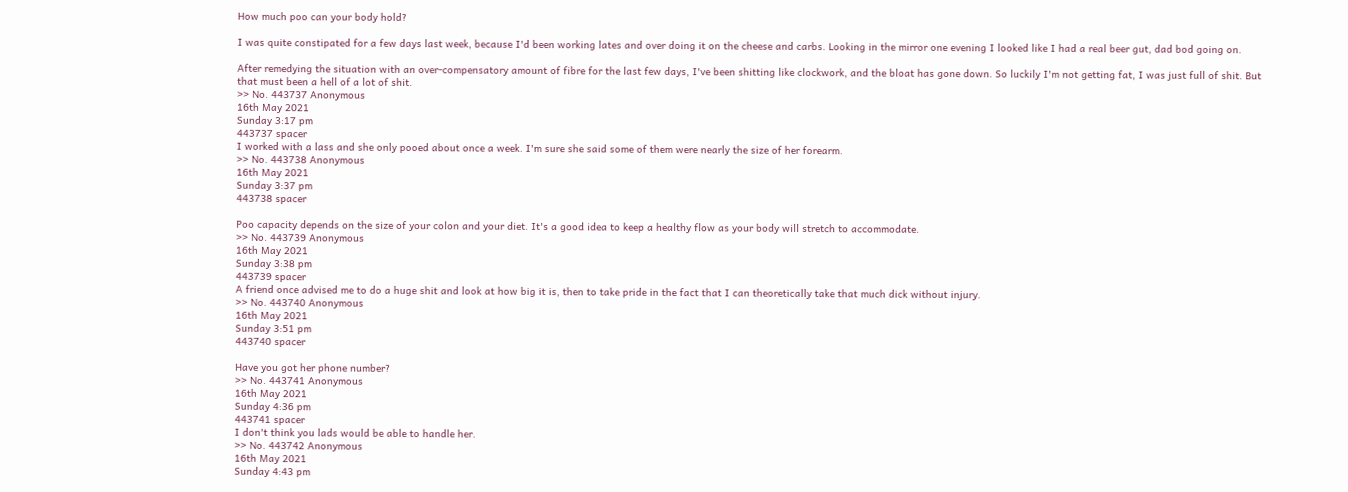How much poo can your body hold?

I was quite constipated for a few days last week, because I'd been working lates and over doing it on the cheese and carbs. Looking in the mirror one evening I looked like I had a real beer gut, dad bod going on.

After remedying the situation with an over-compensatory amount of fibre for the last few days, I've been shitting like clockwork, and the bloat has gone down. So luckily I'm not getting fat, I was just full of shit. But that must been a hell of a lot of shit.
>> No. 443737 Anonymous
16th May 2021
Sunday 3:17 pm
443737 spacer
I worked with a lass and she only pooed about once a week. I'm sure she said some of them were nearly the size of her forearm.
>> No. 443738 Anonymous
16th May 2021
Sunday 3:37 pm
443738 spacer

Poo capacity depends on the size of your colon and your diet. It's a good idea to keep a healthy flow as your body will stretch to accommodate.
>> No. 443739 Anonymous
16th May 2021
Sunday 3:38 pm
443739 spacer
A friend once advised me to do a huge shit and look at how big it is, then to take pride in the fact that I can theoretically take that much dick without injury.
>> No. 443740 Anonymous
16th May 2021
Sunday 3:51 pm
443740 spacer

Have you got her phone number?
>> No. 443741 Anonymous
16th May 2021
Sunday 4:36 pm
443741 spacer
I don't think you lads would be able to handle her.
>> No. 443742 Anonymous
16th May 2021
Sunday 4:43 pm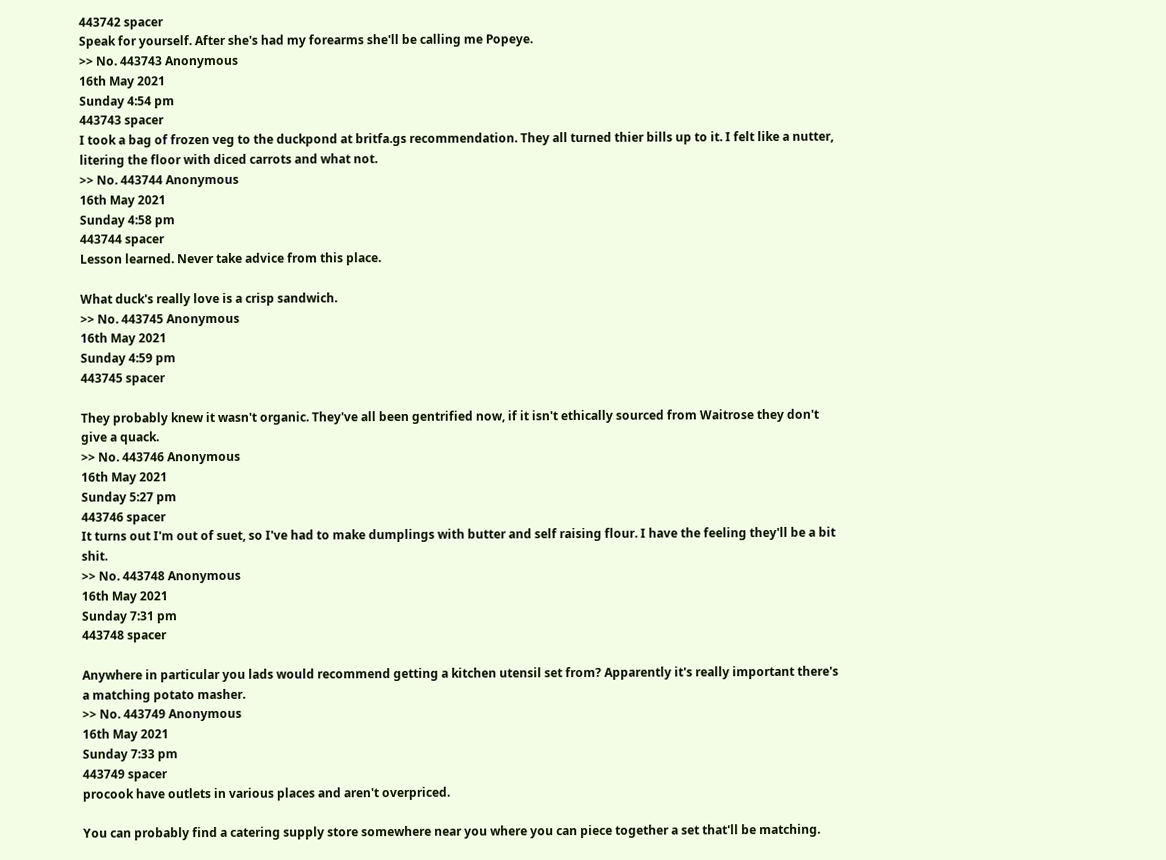443742 spacer
Speak for yourself. After she's had my forearms she'll be calling me Popeye.
>> No. 443743 Anonymous
16th May 2021
Sunday 4:54 pm
443743 spacer
I took a bag of frozen veg to the duckpond at britfa.gs recommendation. They all turned thier bills up to it. I felt like a nutter, litering the floor with diced carrots and what not.
>> No. 443744 Anonymous
16th May 2021
Sunday 4:58 pm
443744 spacer
Lesson learned. Never take advice from this place.

What duck's really love is a crisp sandwich.
>> No. 443745 Anonymous
16th May 2021
Sunday 4:59 pm
443745 spacer

They probably knew it wasn't organic. They've all been gentrified now, if it isn't ethically sourced from Waitrose they don't give a quack.
>> No. 443746 Anonymous
16th May 2021
Sunday 5:27 pm
443746 spacer
It turns out I'm out of suet, so I've had to make dumplings with butter and self raising flour. I have the feeling they'll be a bit shit.
>> No. 443748 Anonymous
16th May 2021
Sunday 7:31 pm
443748 spacer

Anywhere in particular you lads would recommend getting a kitchen utensil set from? Apparently it's really important there's a matching potato masher.
>> No. 443749 Anonymous
16th May 2021
Sunday 7:33 pm
443749 spacer
procook have outlets in various places and aren't overpriced.

You can probably find a catering supply store somewhere near you where you can piece together a set that'll be matching.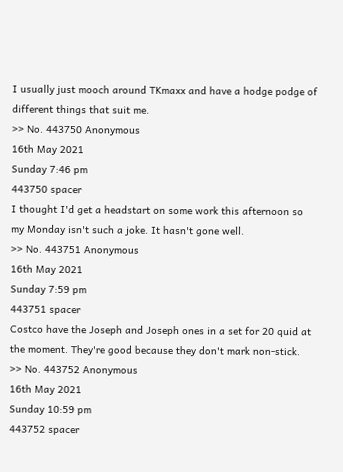I usually just mooch around TKmaxx and have a hodge podge of different things that suit me.
>> No. 443750 Anonymous
16th May 2021
Sunday 7:46 pm
443750 spacer
I thought I'd get a headstart on some work this afternoon so my Monday isn't such a joke. It hasn't gone well.
>> No. 443751 Anonymous
16th May 2021
Sunday 7:59 pm
443751 spacer
Costco have the Joseph and Joseph ones in a set for 20 quid at the moment. They're good because they don't mark non-stick.
>> No. 443752 Anonymous
16th May 2021
Sunday 10:59 pm
443752 spacer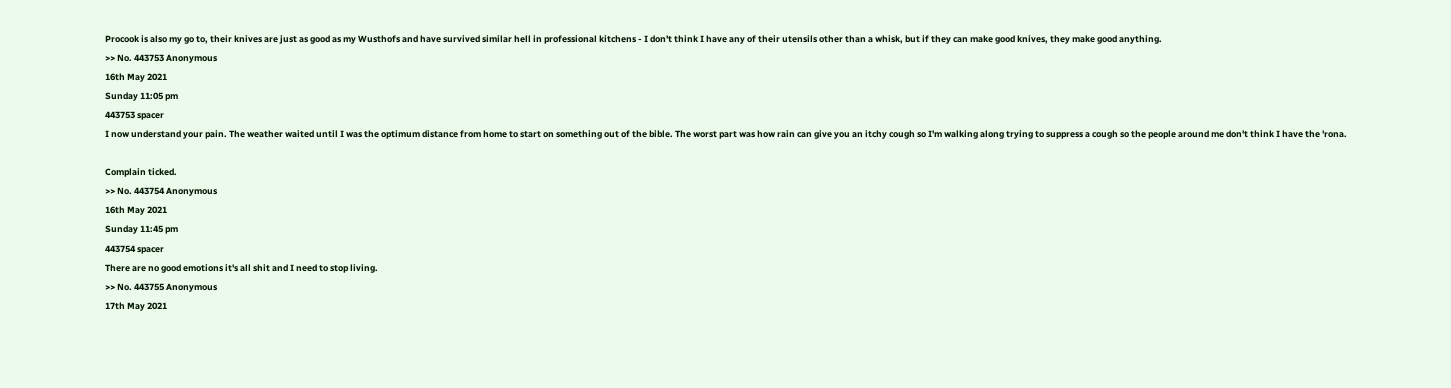Procook is also my go to, their knives are just as good as my Wusthofs and have survived similar hell in professional kitchens - I don't think I have any of their utensils other than a whisk, but if they can make good knives, they make good anything.
>> No. 443753 Anonymous
16th May 2021
Sunday 11:05 pm
443753 spacer
I now understand your pain. The weather waited until I was the optimum distance from home to start on something out of the bible. The worst part was how rain can give you an itchy cough so I'm walking along trying to suppress a cough so the people around me don't think I have the 'rona.

Complain ticked.
>> No. 443754 Anonymous
16th May 2021
Sunday 11:45 pm
443754 spacer
There are no good emotions it's all shit and I need to stop living.
>> No. 443755 Anonymous
17th May 2021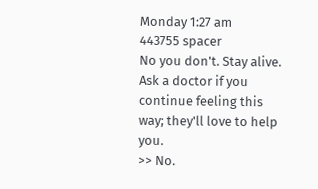Monday 1:27 am
443755 spacer
No you don't. Stay alive. Ask a doctor if you continue feeling this way; they'll love to help you.
>> No.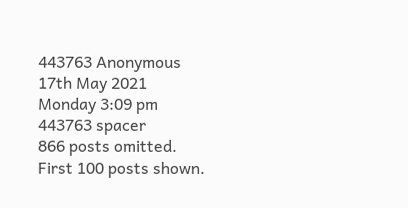443763 Anonymous
17th May 2021
Monday 3:09 pm
443763 spacer
866 posts omitted. First 100 posts shown.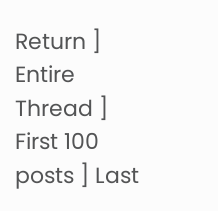Return ] Entire Thread ] First 100 posts ] Last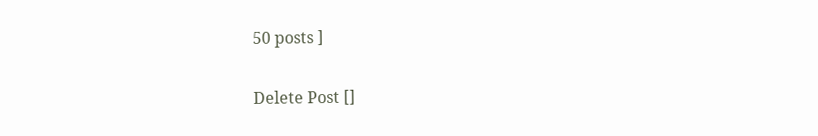50 posts ]

Delete Post []